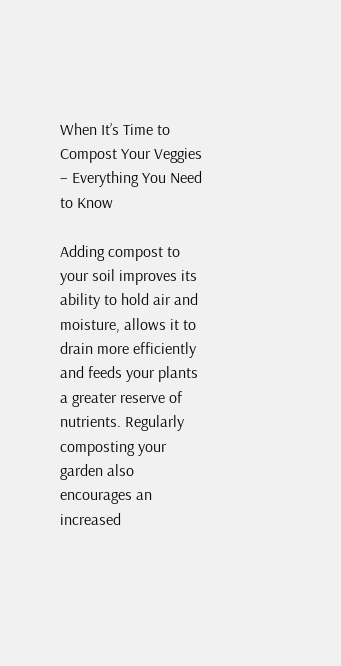When It’s Time to Compost Your Veggies – Everything You Need to Know

Adding compost to your soil improves its ability to hold air and moisture, allows it to drain more efficiently and feeds your plants a greater reserve of nutrients. Regularly composting your garden also encourages an increased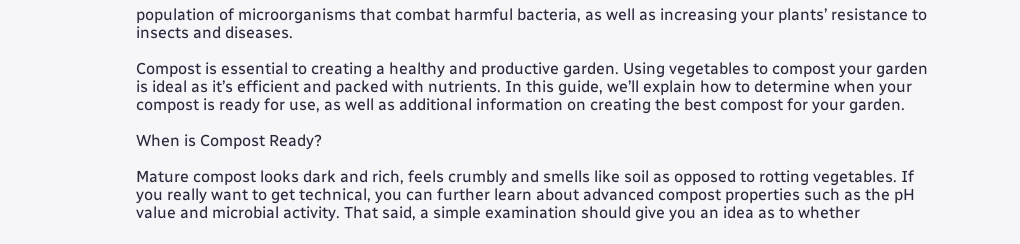population of microorganisms that combat harmful bacteria, as well as increasing your plants’ resistance to insects and diseases.

Compost is essential to creating a healthy and productive garden. Using vegetables to compost your garden is ideal as it’s efficient and packed with nutrients. In this guide, we’ll explain how to determine when your compost is ready for use, as well as additional information on creating the best compost for your garden.

When is Compost Ready?

Mature compost looks dark and rich, feels crumbly and smells like soil as opposed to rotting vegetables. If you really want to get technical, you can further learn about advanced compost properties such as the pH value and microbial activity. That said, a simple examination should give you an idea as to whether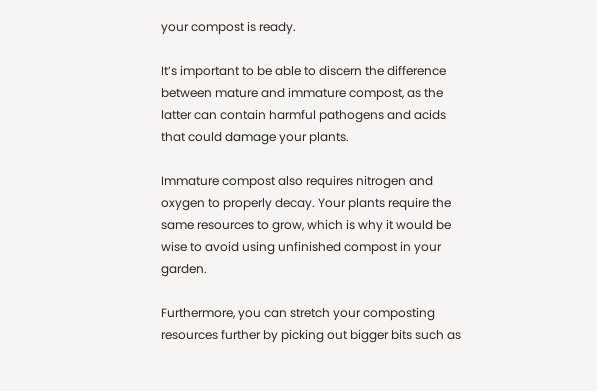your compost is ready.

It’s important to be able to discern the difference between mature and immature compost, as the latter can contain harmful pathogens and acids that could damage your plants.

Immature compost also requires nitrogen and oxygen to properly decay. Your plants require the same resources to grow, which is why it would be wise to avoid using unfinished compost in your garden.

Furthermore, you can stretch your composting resources further by picking out bigger bits such as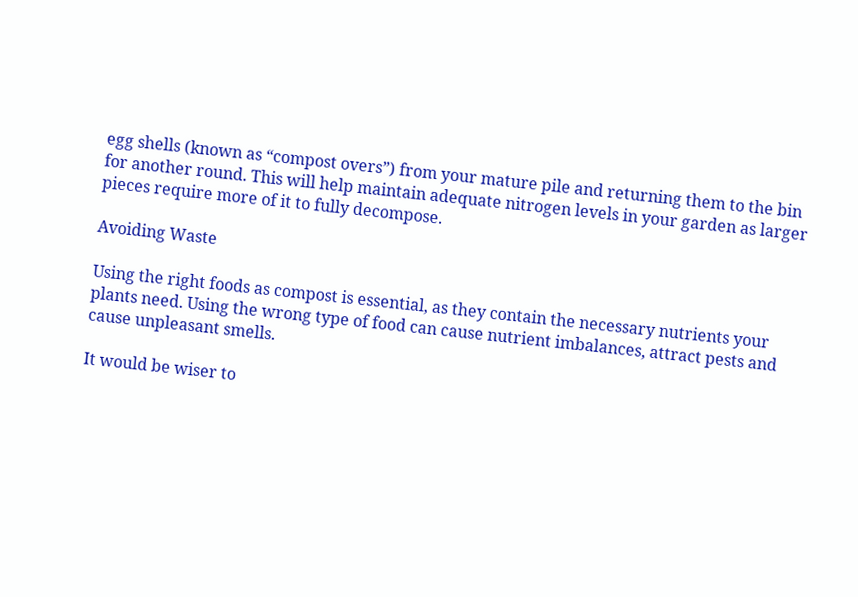egg shells (known as “compost overs”) from your mature pile and returning them to the bin for another round. This will help maintain adequate nitrogen levels in your garden as larger pieces require more of it to fully decompose.

Avoiding Waste

Using the right foods as compost is essential, as they contain the necessary nutrients your plants need. Using the wrong type of food can cause nutrient imbalances, attract pests and cause unpleasant smells.

It would be wiser to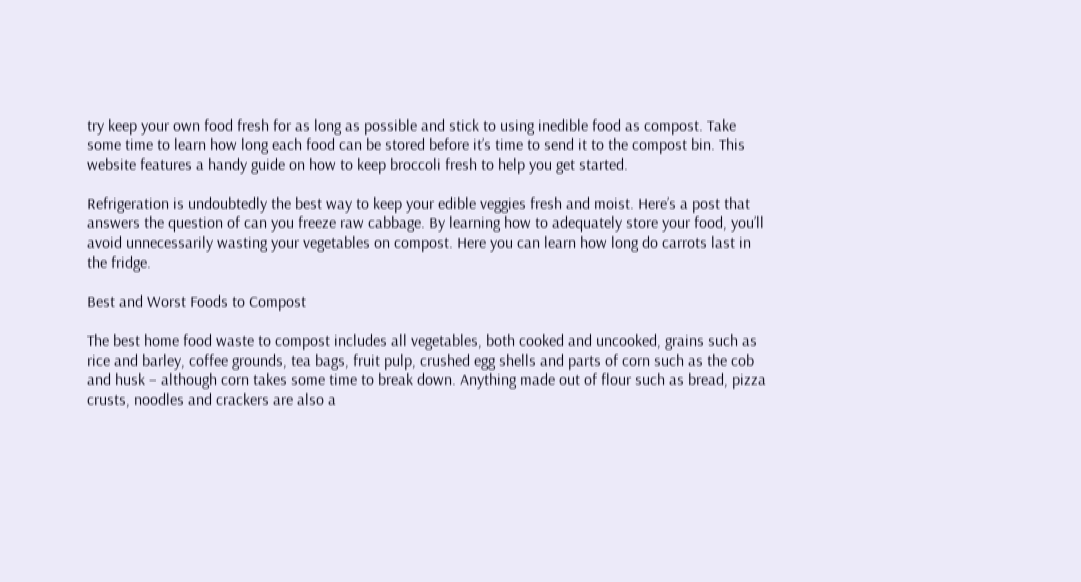try keep your own food fresh for as long as possible and stick to using inedible food as compost. Take some time to learn how long each food can be stored before it’s time to send it to the compost bin. This website features a handy guide on how to keep broccoli fresh to help you get started.

Refrigeration is undoubtedly the best way to keep your edible veggies fresh and moist. Here’s a post that answers the question of can you freeze raw cabbage. By learning how to adequately store your food, you’ll avoid unnecessarily wasting your vegetables on compost. Here you can learn how long do carrots last in the fridge.

Best and Worst Foods to Compost

The best home food waste to compost includes all vegetables, both cooked and uncooked, grains such as rice and barley, coffee grounds, tea bags, fruit pulp, crushed egg shells and parts of corn such as the cob and husk – although corn takes some time to break down. Anything made out of flour such as bread, pizza crusts, noodles and crackers are also a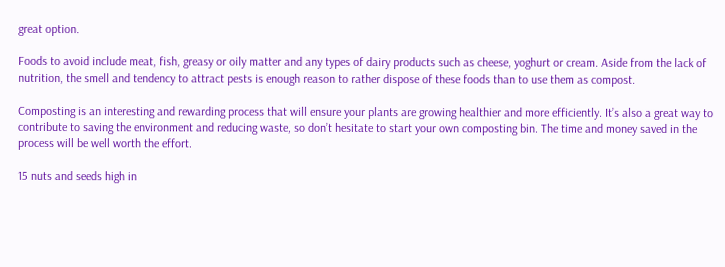great option.

Foods to avoid include meat, fish, greasy or oily matter and any types of dairy products such as cheese, yoghurt or cream. Aside from the lack of nutrition, the smell and tendency to attract pests is enough reason to rather dispose of these foods than to use them as compost.

Composting is an interesting and rewarding process that will ensure your plants are growing healthier and more efficiently. It’s also a great way to contribute to saving the environment and reducing waste, so don’t hesitate to start your own composting bin. The time and money saved in the process will be well worth the effort.

15 nuts and seeds high in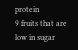protein
9 fruits that are low in sugar